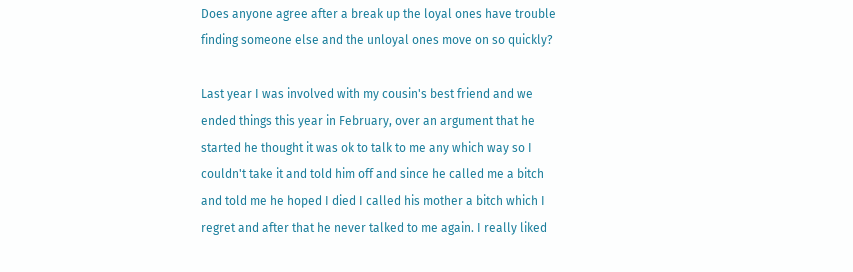Does anyone agree after a break up the loyal ones have trouble finding someone else and the unloyal ones move on so quickly?

Last year I was involved with my cousin's best friend and we ended things this year in February, over an argument that he started he thought it was ok to talk to me any which way so I couldn't take it and told him off and since he called me a bitch and told me he hoped I died I called his mother a bitch which I regret and after that he never talked to me again. I really liked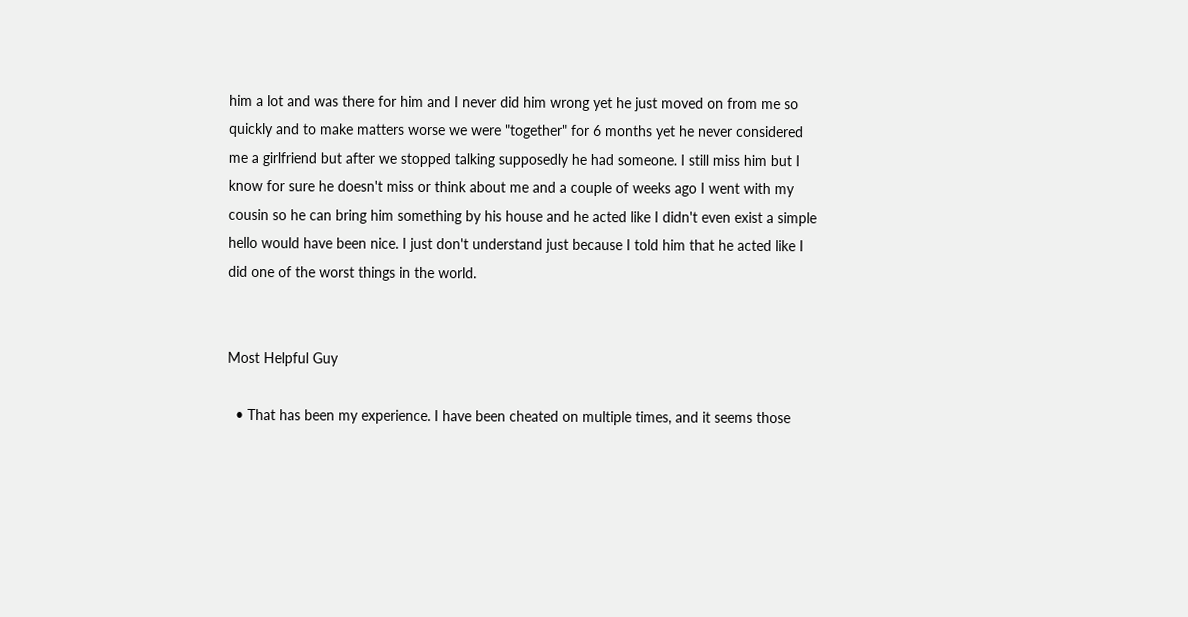him a lot and was there for him and I never did him wrong yet he just moved on from me so quickly and to make matters worse we were "together" for 6 months yet he never considered me a girlfriend but after we stopped talking supposedly he had someone. I still miss him but I know for sure he doesn't miss or think about me and a couple of weeks ago I went with my cousin so he can bring him something by his house and he acted like I didn't even exist a simple hello would have been nice. I just don't understand just because I told him that he acted like I did one of the worst things in the world.


Most Helpful Guy

  • That has been my experience. I have been cheated on multiple times, and it seems those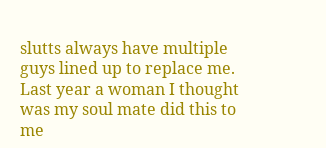slutts always have multiple guys lined up to replace me. Last year a woman I thought was my soul mate did this to me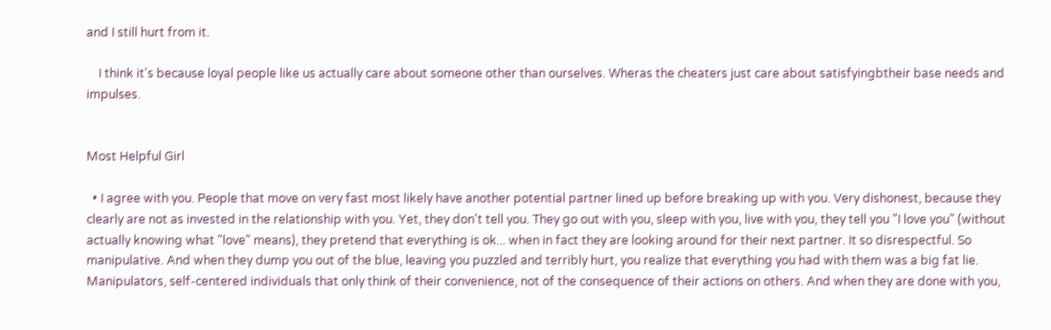and I still hurt from it.

    I think it's because loyal people like us actually care about someone other than ourselves. Wheras the cheaters just care about satisfyingbtheir base needs and impulses.


Most Helpful Girl

  • I agree with you. People that move on very fast most likely have another potential partner lined up before breaking up with you. Very dishonest, because they clearly are not as invested in the relationship with you. Yet, they don't tell you. They go out with you, sleep with you, live with you, they tell you "I love you" (without actually knowing what "love" means), they pretend that everything is ok... when in fact they are looking around for their next partner. It so disrespectful. So manipulative. And when they dump you out of the blue, leaving you puzzled and terribly hurt, you realize that everything you had with them was a big fat lie. Manipulators, self-centered individuals that only think of their convenience, not of the consequence of their actions on others. And when they are done with you,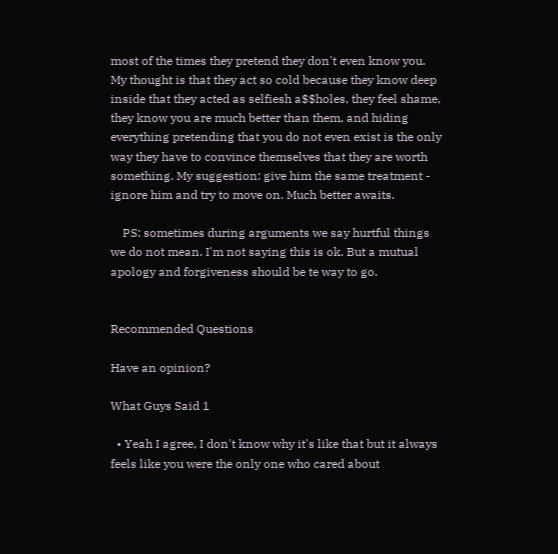most of the times they pretend they don't even know you. My thought is that they act so cold because they know deep inside that they acted as selfiesh a$$holes, they feel shame, they know you are much better than them, and hiding everything pretending that you do not even exist is the only way they have to convince themselves that they are worth something. My suggestion: give him the same treatment - ignore him and try to move on. Much better awaits.

    PS: sometimes during arguments we say hurtful things we do not mean. I'm not saying this is ok. But a mutual apology and forgiveness should be te way to go.


Recommended Questions

Have an opinion?

What Guys Said 1

  • Yeah I agree, I don't know why it's like that but it always feels like you were the only one who cared about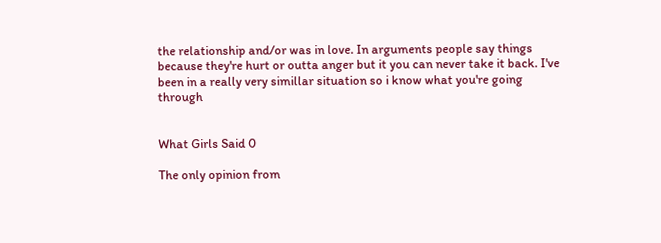the relationship and/or was in love. In arguments people say things because they're hurt or outta anger but it you can never take it back. I've been in a really very simillar situation so i know what you're going through


What Girls Said 0

The only opinion from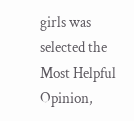girls was selected the Most Helpful Opinion,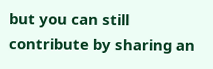but you can still contribute by sharing an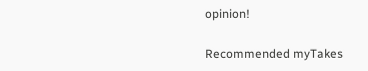opinion!

Recommended myTakes